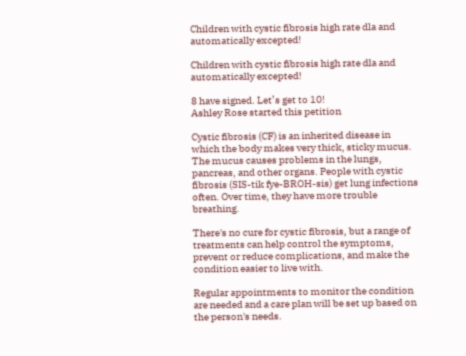Children with cystic fibrosis high rate dla and automatically excepted!

Children with cystic fibrosis high rate dla and automatically excepted!

8 have signed. Let’s get to 10!
Ashley Rose started this petition

Cystic fibrosis (CF) is an inherited disease in which the body makes very thick, sticky mucus. The mucus causes problems in the lungs, pancreas, and other organs. People with cystic fibrosis (SIS-tik fye-BROH-sis) get lung infections often. Over time, they have more trouble breathing.

There's no cure for cystic fibrosis, but a range of treatments can help control the symptoms, prevent or reduce complications, and make the condition easier to live with.

Regular appointments to monitor the condition are needed and a care plan will be set up based on the person's needs.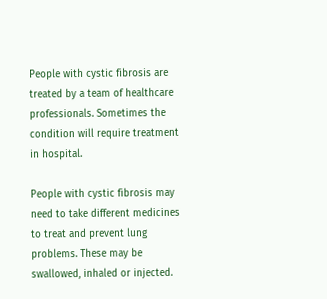People with cystic fibrosis are treated by a team of healthcare professionals. Sometimes the condition will require treatment in hospital.

People with cystic fibrosis may need to take different medicines to treat and prevent lung problems. These may be swallowed, inhaled or injected.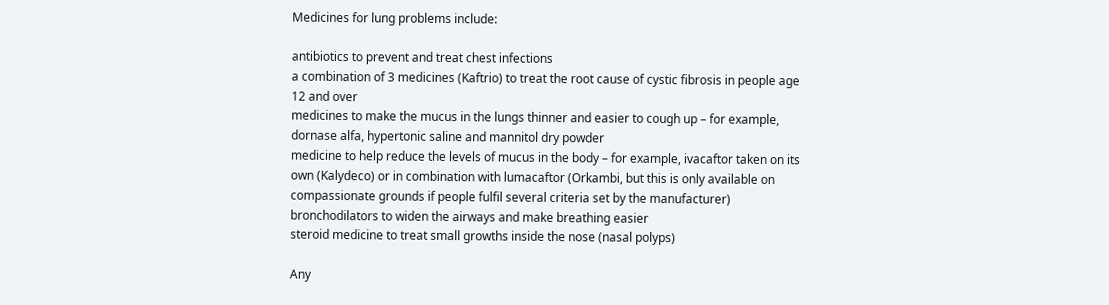Medicines for lung problems include:

antibiotics to prevent and treat chest infections
a combination of 3 medicines (Kaftrio) to treat the root cause of cystic fibrosis in people age 12 and over
medicines to make the mucus in the lungs thinner and easier to cough up – for example, dornase alfa, hypertonic saline and mannitol dry powder
medicine to help reduce the levels of mucus in the body – for example, ivacaftor taken on its own (Kalydeco) or in combination with lumacaftor (Orkambi, but this is only available on compassionate grounds if people fulfil several criteria set by the manufacturer)
bronchodilators to widen the airways and make breathing easier
steroid medicine to treat small growths inside the nose (nasal polyps)

Any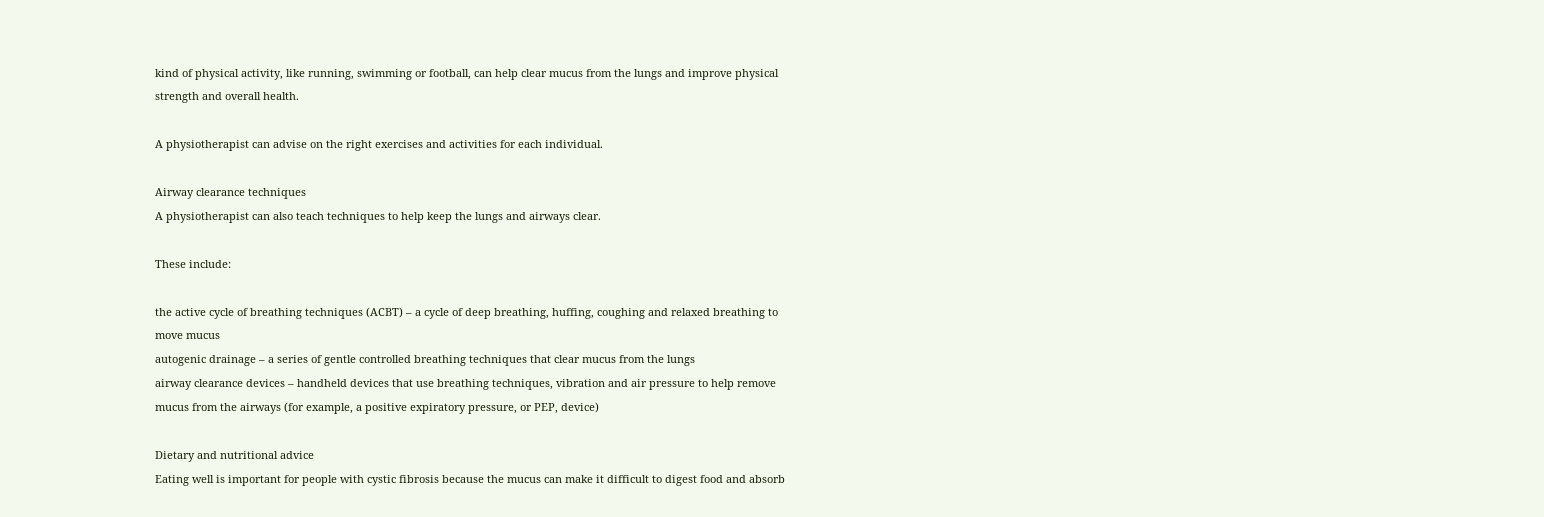kind of physical activity, like running, swimming or football, can help clear mucus from the lungs and improve physical strength and overall health.

A physiotherapist can advise on the right exercises and activities for each individual.

Airway clearance techniques
A physiotherapist can also teach techniques to help keep the lungs and airways clear.

These include:

the active cycle of breathing techniques (ACBT) – a cycle of deep breathing, huffing, coughing and relaxed breathing to move mucus
autogenic drainage – a series of gentle controlled breathing techniques that clear mucus from the lungs
airway clearance devices – handheld devices that use breathing techniques, vibration and air pressure to help remove mucus from the airways (for example, a positive expiratory pressure, or PEP, device)

Dietary and nutritional advice
Eating well is important for people with cystic fibrosis because the mucus can make it difficult to digest food and absorb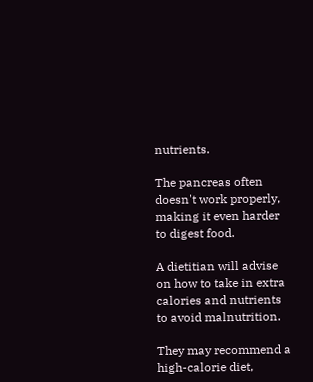nutrients.

The pancreas often doesn't work properly, making it even harder to digest food.

A dietitian will advise on how to take in extra calories and nutrients to avoid malnutrition.

They may recommend a high-calorie diet,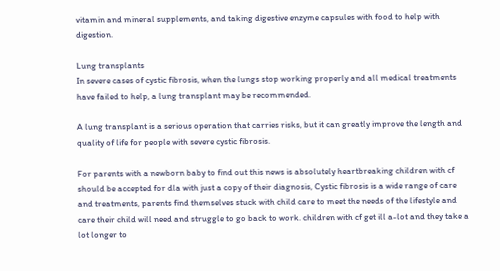vitamin and mineral supplements, and taking digestive enzyme capsules with food to help with digestion.

Lung transplants
In severe cases of cystic fibrosis, when the lungs stop working properly and all medical treatments have failed to help, a lung transplant may be recommended.

A lung transplant is a serious operation that carries risks, but it can greatly improve the length and quality of life for people with severe cystic fibrosis.

For parents with a newborn baby to find out this news is absolutely heartbreaking children with cf should be accepted for dla with just a copy of their diagnosis, Cystic fibrosis is a wide range of care and treatments, parents find themselves stuck with child care to meet the needs of the lifestyle and care their child will need and struggle to go back to work. children with cf get ill a-lot and they take a lot longer to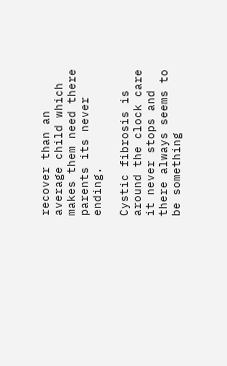recover than an average child which makes them need there parents its never ending.

Cystic fibrosis is around the clock care it never stops and there always seems to be something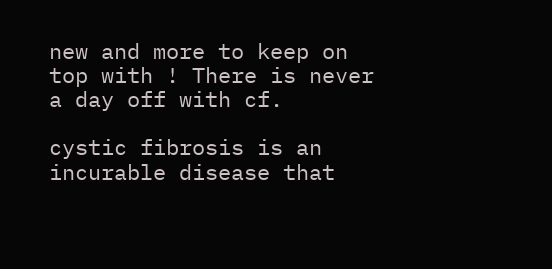new and more to keep on top with ! There is never a day off with cf.

cystic fibrosis is an incurable disease that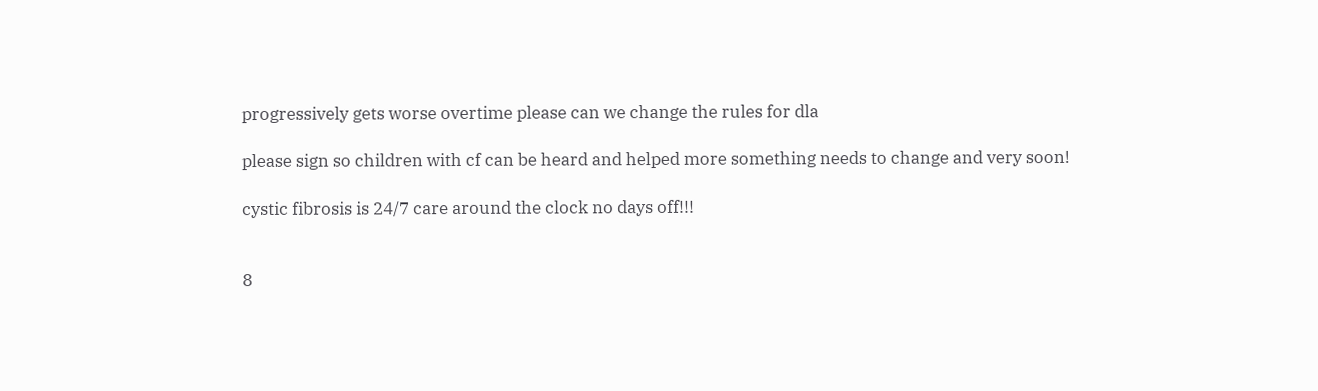progressively gets worse overtime please can we change the rules for dla

please sign so children with cf can be heard and helped more something needs to change and very soon!

cystic fibrosis is 24/7 care around the clock no days off!!!


8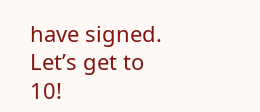have signed. Let’s get to 10!